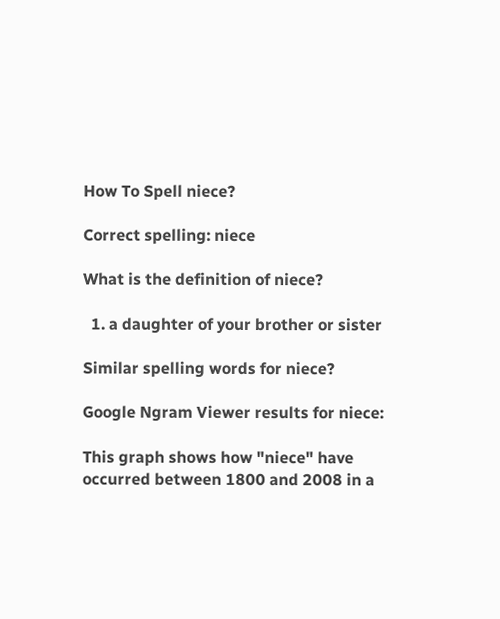How To Spell niece?

Correct spelling: niece

What is the definition of niece?

  1. a daughter of your brother or sister

Similar spelling words for niece?

Google Ngram Viewer results for niece:

This graph shows how "niece" have occurred between 1800 and 2008 in a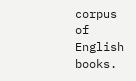corpus of English books.